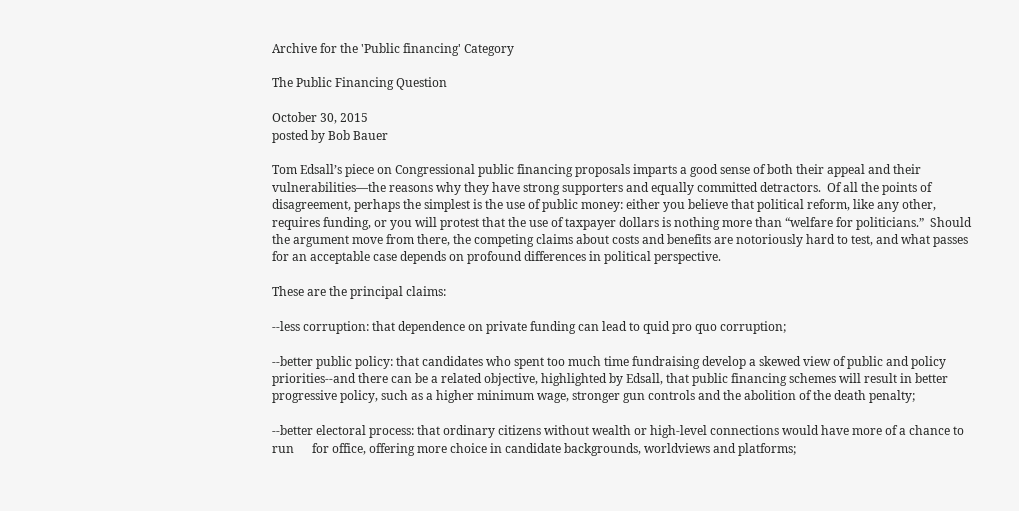Archive for the 'Public financing' Category

The Public Financing Question

October 30, 2015
posted by Bob Bauer

Tom Edsall’s piece on Congressional public financing proposals imparts a good sense of both their appeal and their vulnerabilities—the reasons why they have strong supporters and equally committed detractors.  Of all the points of disagreement, perhaps the simplest is the use of public money: either you believe that political reform, like any other, requires funding, or you will protest that the use of taxpayer dollars is nothing more than “welfare for politicians.”  Should the argument move from there, the competing claims about costs and benefits are notoriously hard to test, and what passes for an acceptable case depends on profound differences in political perspective.

These are the principal claims:

--less corruption: that dependence on private funding can lead to quid pro quo corruption;

--better public policy: that candidates who spent too much time fundraising develop a skewed view of public and policy    priorities--and there can be a related objective, highlighted by Edsall, that public financing schemes will result in better progressive policy, such as a higher minimum wage, stronger gun controls and the abolition of the death penalty;

--better electoral process: that ordinary citizens without wealth or high-level connections would have more of a chance to run      for office, offering more choice in candidate backgrounds, worldviews and platforms;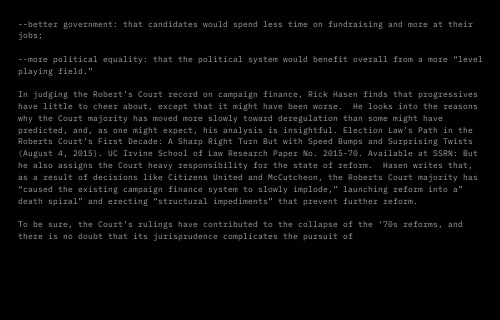--better government: that candidates would spend less time on fundraising and more at their jobs;

--more political equality: that the political system would benefit overall from a more “level playing field.”

In judging the Robert’s Court record on campaign finance, Rick Hasen finds that progressives have little to cheer about, except that it might have been worse.  He looks into the reasons why the Court majority has moved more slowly toward deregulation than some might have predicted, and, as one might expect, his analysis is insightful. Election Law’s Path in the Roberts Court’s First Decade: A Sharp Right Turn But with Speed Bumps and Surprising Twists (August 4, 2015). UC Irvine School of Law Research Paper No. 2015-70. Available at SSRN: But he also assigns the Court heavy responsibility for the state of reform.  Hasen writes that, as a result of decisions like Citizens United and McCutcheon, the Roberts Court majority has “caused the existing campaign finance system to slowly implode,” launching reform into a” death spiral” and erecting “structural impediments” that prevent further reform.

To be sure, the Court’s rulings have contributed to the collapse of the ‘70s reforms, and there is no doubt that its jurisprudence complicates the pursuit of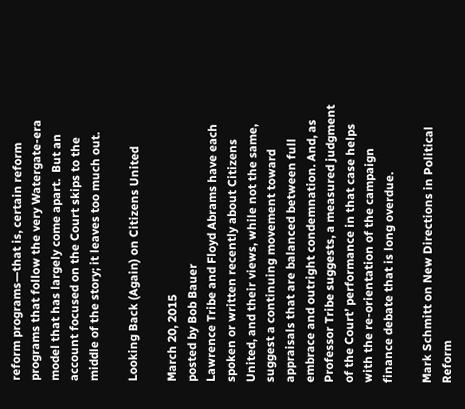reform programs—that is, certain reform programs that follow the very Watergate-era model that has largely come apart.  But an account focused on the Court skips to the middle of the story; it leaves too much out.

Looking Back (Again) on Citizens United

March 20, 2015
posted by Bob Bauer
Lawrence Tribe and Floyd Abrams have each spoken or written recently about Citizens United, and their views, while not the same, suggest a continuing movement toward appraisals that are balanced between full embrace and outright condemnation. And, as Professor Tribe suggests, a measured judgment of the Court’ performance in that case helps with the re-orientation of the campaign finance debate that is long overdue.

Mark Schmitt on New Directions in Political Reform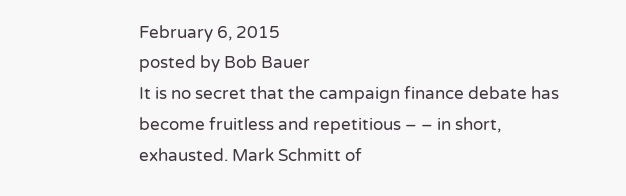February 6, 2015
posted by Bob Bauer
It is no secret that the campaign finance debate has become fruitless and repetitious – – in short, exhausted. Mark Schmitt of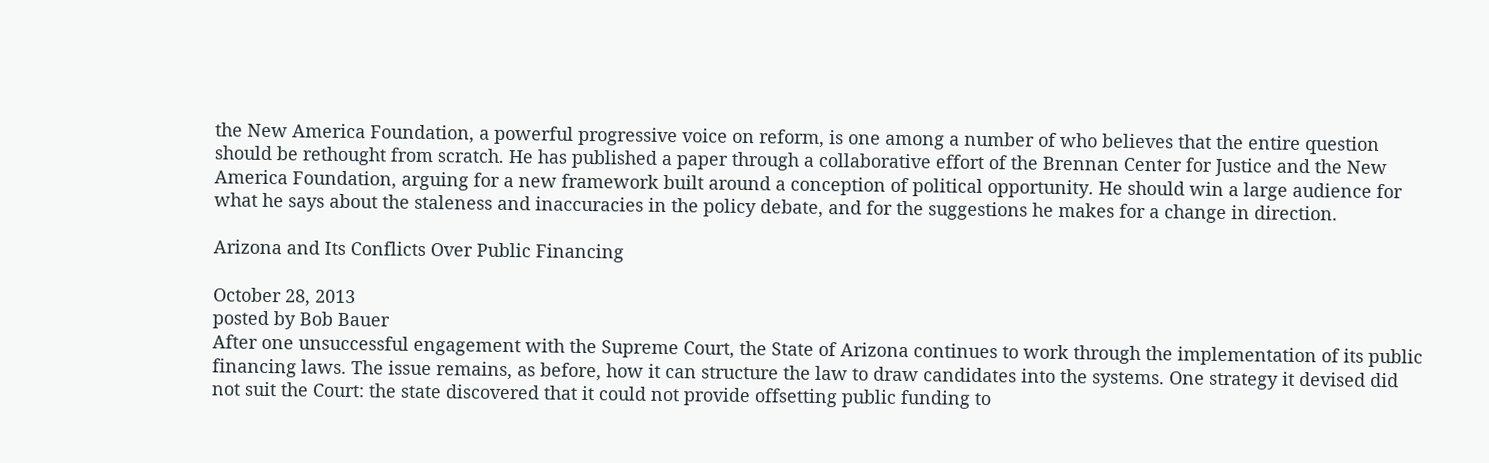the New America Foundation, a powerful progressive voice on reform, is one among a number of who believes that the entire question should be rethought from scratch. He has published a paper through a collaborative effort of the Brennan Center for Justice and the New America Foundation, arguing for a new framework built around a conception of political opportunity. He should win a large audience for what he says about the staleness and inaccuracies in the policy debate, and for the suggestions he makes for a change in direction.

Arizona and Its Conflicts Over Public Financing

October 28, 2013
posted by Bob Bauer
After one unsuccessful engagement with the Supreme Court, the State of Arizona continues to work through the implementation of its public financing laws. The issue remains, as before, how it can structure the law to draw candidates into the systems. One strategy it devised did not suit the Court: the state discovered that it could not provide offsetting public funding to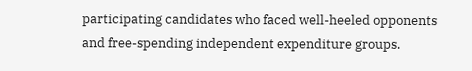participating candidates who faced well-heeled opponents and free-spending independent expenditure groups.